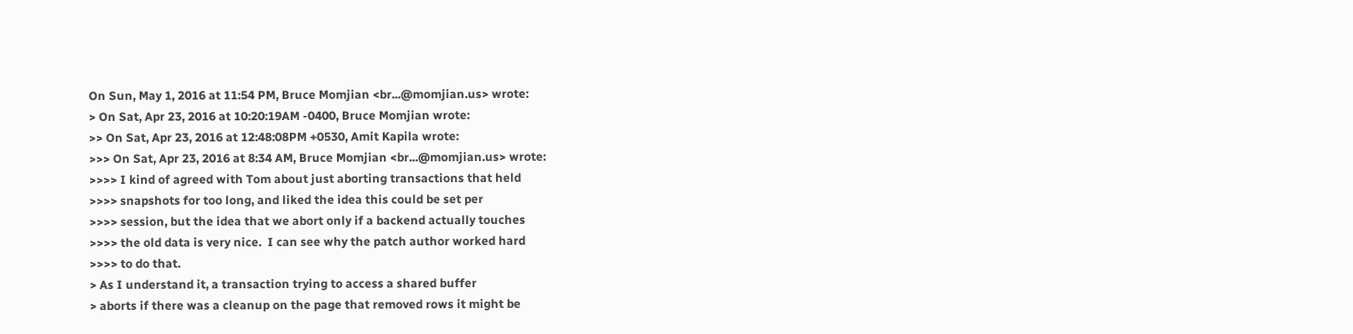On Sun, May 1, 2016 at 11:54 PM, Bruce Momjian <br...@momjian.us> wrote:
> On Sat, Apr 23, 2016 at 10:20:19AM -0400, Bruce Momjian wrote:
>> On Sat, Apr 23, 2016 at 12:48:08PM +0530, Amit Kapila wrote:
>>> On Sat, Apr 23, 2016 at 8:34 AM, Bruce Momjian <br...@momjian.us> wrote:
>>>> I kind of agreed with Tom about just aborting transactions that held
>>>> snapshots for too long, and liked the idea this could be set per
>>>> session, but the idea that we abort only if a backend actually touches
>>>> the old data is very nice.  I can see why the patch author worked hard
>>>> to do that.
> As I understand it, a transaction trying to access a shared buffer
> aborts if there was a cleanup on the page that removed rows it might be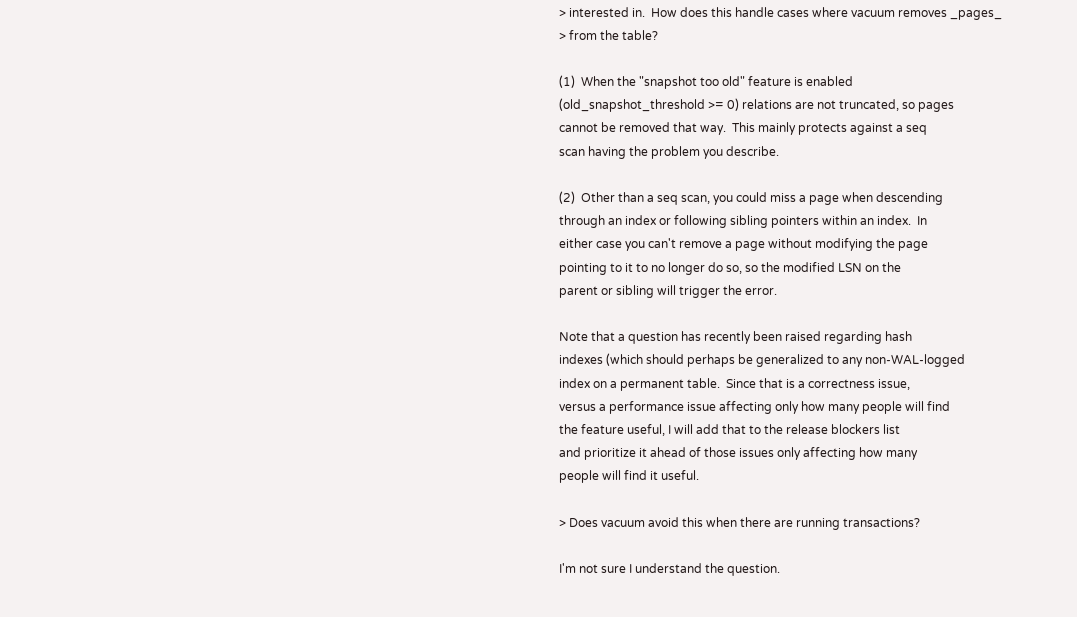> interested in.  How does this handle cases where vacuum removes _pages_
> from the table?

(1)  When the "snapshot too old" feature is enabled
(old_snapshot_threshold >= 0) relations are not truncated, so pages
cannot be removed that way.  This mainly protects against a seq
scan having the problem you describe.

(2)  Other than a seq scan, you could miss a page when descending
through an index or following sibling pointers within an index.  In
either case you can't remove a page without modifying the page
pointing to it to no longer do so, so the modified LSN on the
parent or sibling will trigger the error.

Note that a question has recently been raised regarding hash
indexes (which should perhaps be generalized to any non-WAL-logged
index on a permanent table.  Since that is a correctness issue,
versus a performance issue affecting only how many people will find
the feature useful, I will add that to the release blockers list
and prioritize it ahead of those issues only affecting how many
people will find it useful.

> Does vacuum avoid this when there are running transactions?

I'm not sure I understand the question.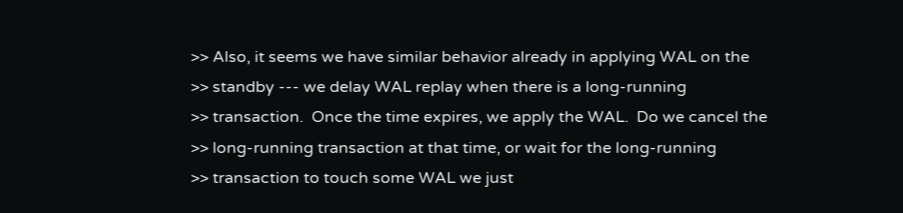>> Also, it seems we have similar behavior already in applying WAL on the
>> standby --- we delay WAL replay when there is a long-running
>> transaction.  Once the time expires, we apply the WAL.  Do we cancel the
>> long-running transaction at that time, or wait for the long-running
>> transaction to touch some WAL we just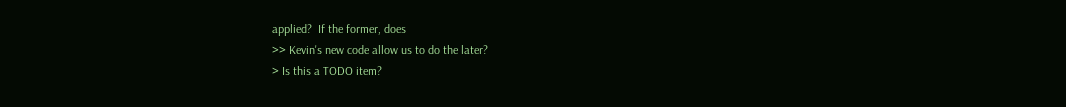applied?  If the former, does
>> Kevin's new code allow us to do the later?
> Is this a TODO item?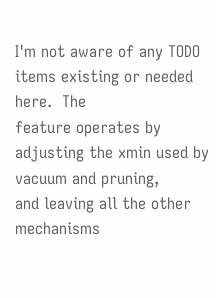I'm not aware of any TODO items existing or needed here.  The
feature operates by adjusting the xmin used by vacuum and pruning,
and leaving all the other mechanisms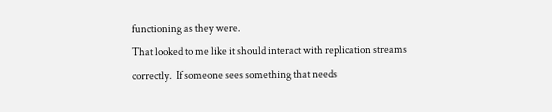functioning as they were.
That looked to me like it should interact with replication streams
correctly.  If someone sees something that needs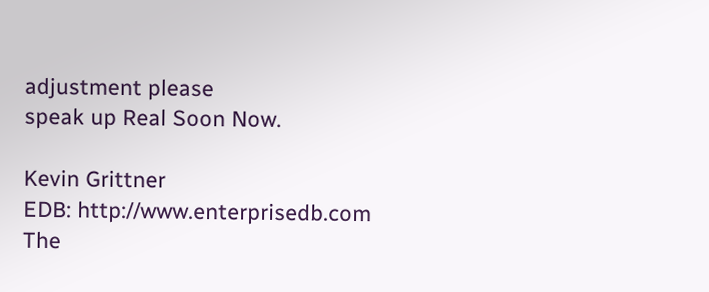adjustment please
speak up Real Soon Now.

Kevin Grittner
EDB: http://www.enterprisedb.com
The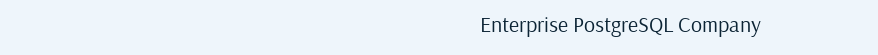Enterprise PostgreSQL Company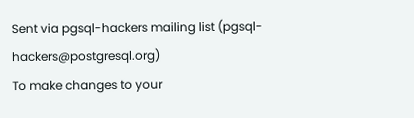Sent via pgsql-hackers mailing list (pgsql-hackers@postgresql.org)
To make changes to your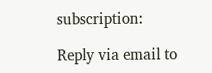subscription:

Reply via email to